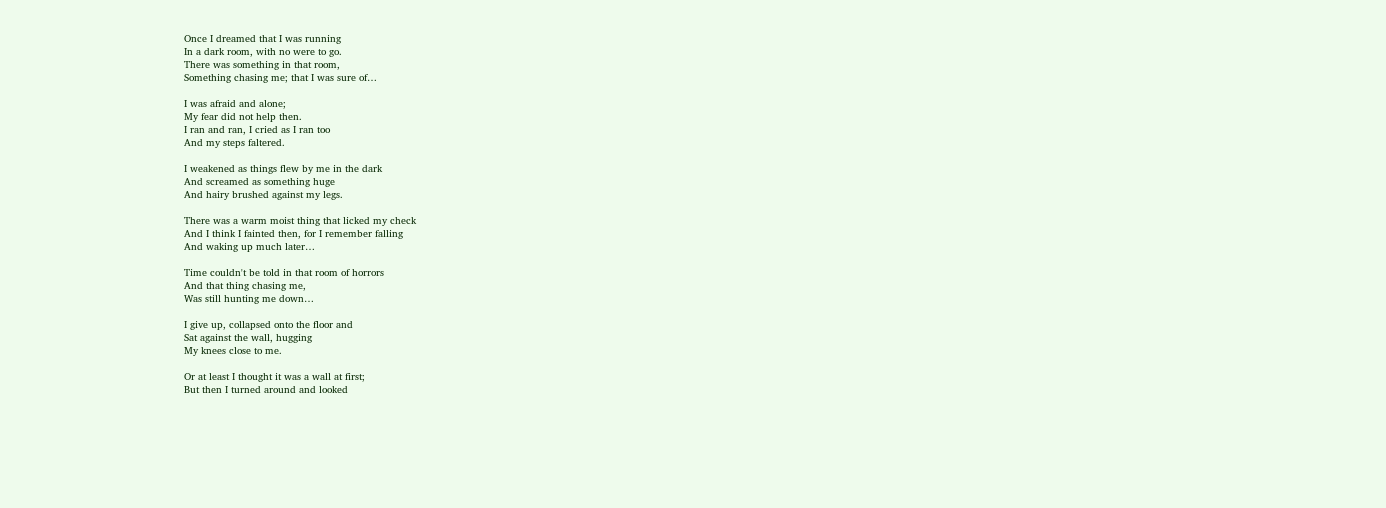Once I dreamed that I was running
In a dark room, with no were to go.
There was something in that room,
Something chasing me; that I was sure of…

I was afraid and alone;
My fear did not help then.
I ran and ran, I cried as I ran too
And my steps faltered.

I weakened as things flew by me in the dark
And screamed as something huge
And hairy brushed against my legs.

There was a warm moist thing that licked my check
And I think I fainted then, for I remember falling
And waking up much later…

Time couldn't be told in that room of horrors
And that thing chasing me,
Was still hunting me down…

I give up, collapsed onto the floor and
Sat against the wall, hugging
My knees close to me.

Or at least I thought it was a wall at first;
But then I turned around and looked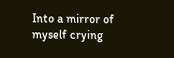Into a mirror of myself crying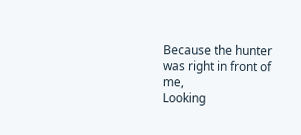Because the hunter was right in front of me,
Looking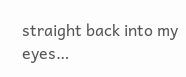straight back into my eyes…